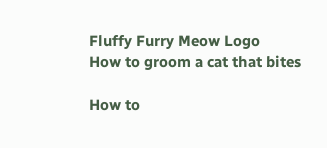Fluffy Furry Meow Logo
How to groom a cat that bites

How to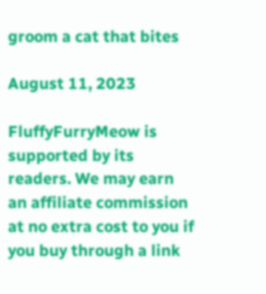groom a cat that bites

August 11, 2023

FluffyFurryMeow is supported by its readers. We may earn an affiliate commission at no extra cost to you if you buy through a link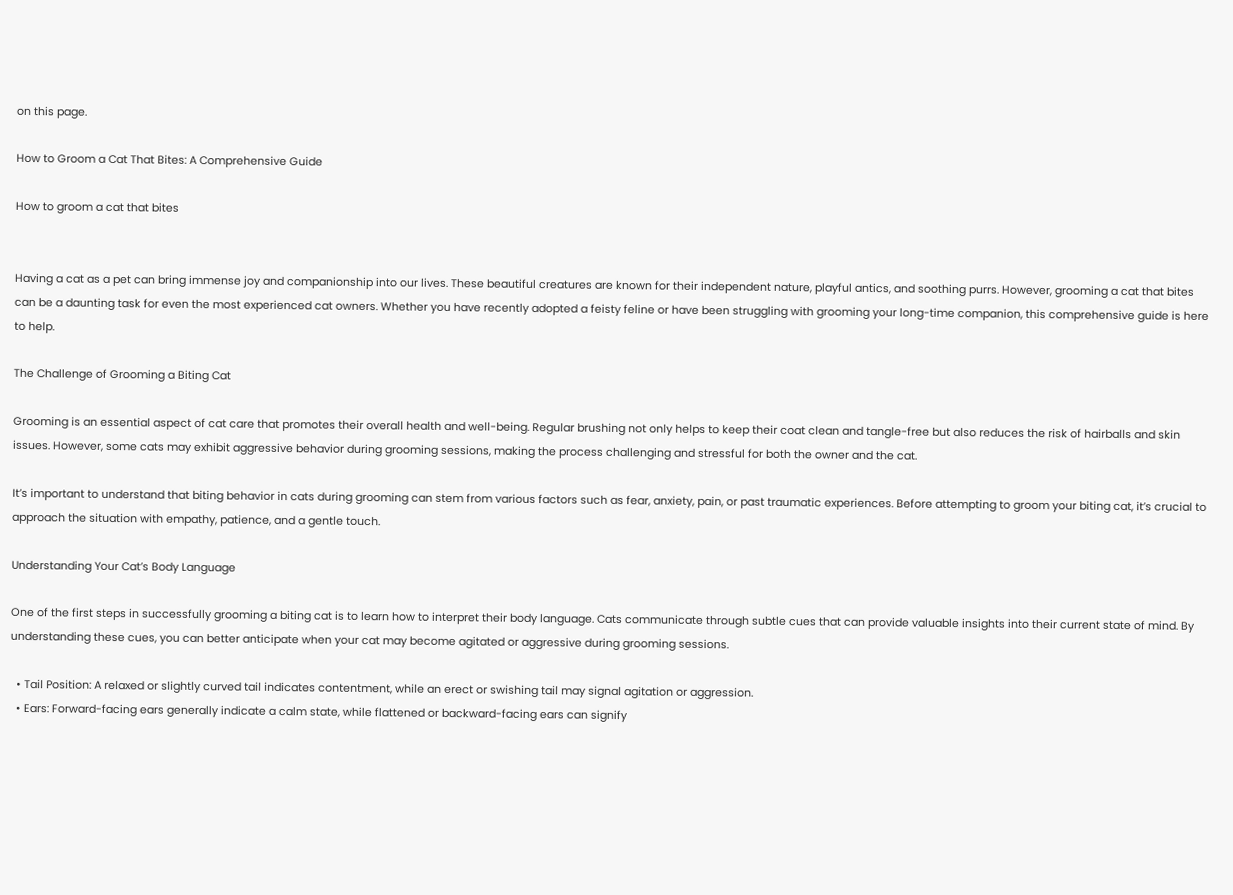on this page.

How to Groom a Cat That Bites: A Comprehensive Guide

How to groom a cat that bites


Having a cat as a pet can bring immense joy and companionship into our lives. These beautiful creatures are known for their independent nature, playful antics, and soothing purrs. However, grooming a cat that bites can be a daunting task for even the most experienced cat owners. Whether you have recently adopted a feisty feline or have been struggling with grooming your long-time companion, this comprehensive guide is here to help.

The Challenge of Grooming a Biting Cat

Grooming is an essential aspect of cat care that promotes their overall health and well-being. Regular brushing not only helps to keep their coat clean and tangle-free but also reduces the risk of hairballs and skin issues. However, some cats may exhibit aggressive behavior during grooming sessions, making the process challenging and stressful for both the owner and the cat.

It’s important to understand that biting behavior in cats during grooming can stem from various factors such as fear, anxiety, pain, or past traumatic experiences. Before attempting to groom your biting cat, it’s crucial to approach the situation with empathy, patience, and a gentle touch.

Understanding Your Cat’s Body Language

One of the first steps in successfully grooming a biting cat is to learn how to interpret their body language. Cats communicate through subtle cues that can provide valuable insights into their current state of mind. By understanding these cues, you can better anticipate when your cat may become agitated or aggressive during grooming sessions.

  • Tail Position: A relaxed or slightly curved tail indicates contentment, while an erect or swishing tail may signal agitation or aggression.
  • Ears: Forward-facing ears generally indicate a calm state, while flattened or backward-facing ears can signify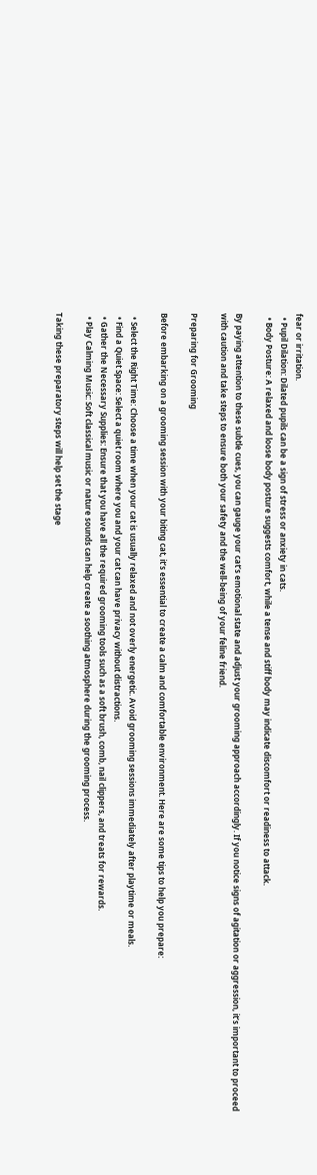fear or irritation.
  • Pupil Dilation: Dilated pupils can be a sign of stress or anxiety in cats.
  • Body Posture: A relaxed and loose body posture suggests comfort, while a tense and stiff body may indicate discomfort or readiness to attack.

By paying attention to these subtle cues, you can gauge your cat’s emotional state and adjust your grooming approach accordingly. If you notice signs of agitation or aggression, it’s important to proceed with caution and take steps to ensure both your safety and the well-being of your feline friend.

Preparing for Grooming

Before embarking on a grooming session with your biting cat, it’s essential to create a calm and comfortable environment. Here are some tips to help you prepare:

  • Select the Right Time: Choose a time when your cat is usually relaxed and not overly energetic. Avoid grooming sessions immediately after playtime or meals.
  • Find a Quiet Space: Select a quiet room where you and your cat can have privacy without distractions.
  • Gather the Necessary Supplies: Ensure that you have all the required grooming tools such as a soft brush, comb, nail clippers, and treats for rewards.
  • Play Calming Music: Soft classical music or nature sounds can help create a soothing atmosphere during the grooming process.

Taking these preparatory steps will help set the stage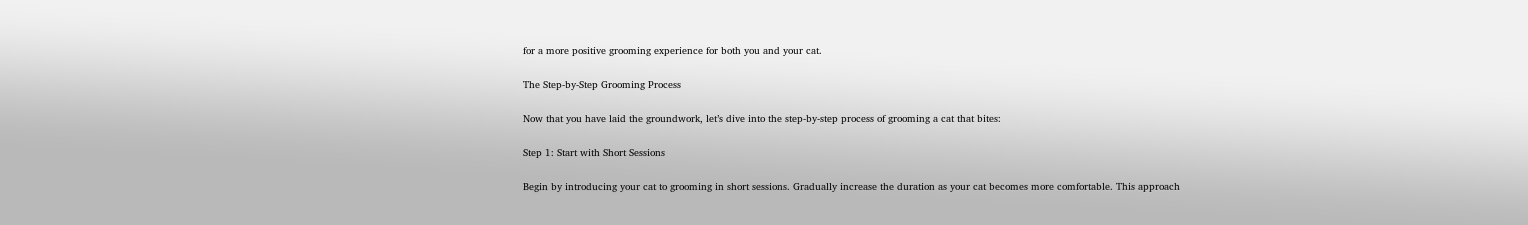for a more positive grooming experience for both you and your cat.

The Step-by-Step Grooming Process

Now that you have laid the groundwork, let’s dive into the step-by-step process of grooming a cat that bites:

Step 1: Start with Short Sessions

Begin by introducing your cat to grooming in short sessions. Gradually increase the duration as your cat becomes more comfortable. This approach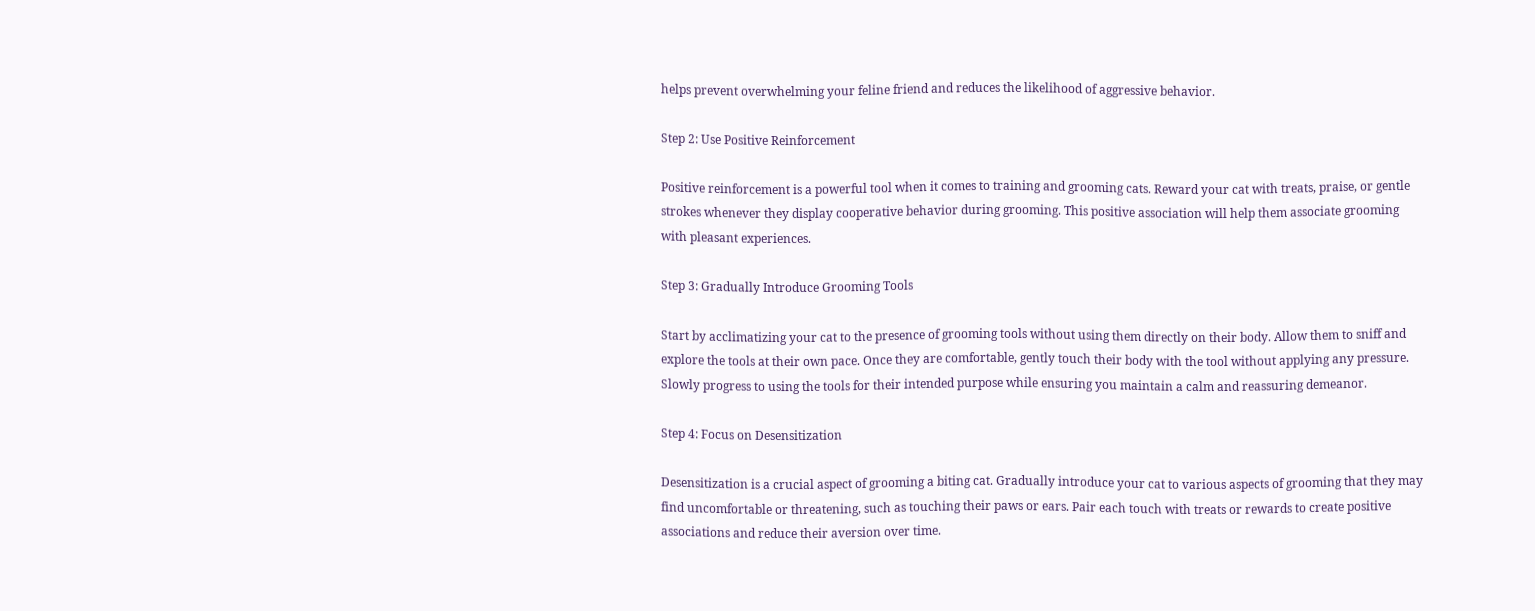helps prevent overwhelming your feline friend and reduces the likelihood of aggressive behavior.

Step 2: Use Positive Reinforcement

Positive reinforcement is a powerful tool when it comes to training and grooming cats. Reward your cat with treats, praise, or gentle strokes whenever they display cooperative behavior during grooming. This positive association will help them associate grooming with pleasant experiences.

Step 3: Gradually Introduce Grooming Tools

Start by acclimatizing your cat to the presence of grooming tools without using them directly on their body. Allow them to sniff and explore the tools at their own pace. Once they are comfortable, gently touch their body with the tool without applying any pressure. Slowly progress to using the tools for their intended purpose while ensuring you maintain a calm and reassuring demeanor.

Step 4: Focus on Desensitization

Desensitization is a crucial aspect of grooming a biting cat. Gradually introduce your cat to various aspects of grooming that they may find uncomfortable or threatening, such as touching their paws or ears. Pair each touch with treats or rewards to create positive associations and reduce their aversion over time.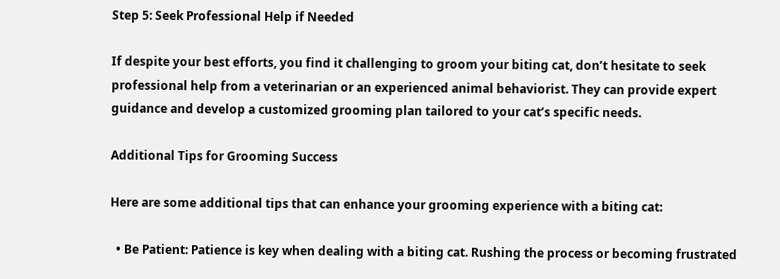Step 5: Seek Professional Help if Needed

If despite your best efforts, you find it challenging to groom your biting cat, don’t hesitate to seek professional help from a veterinarian or an experienced animal behaviorist. They can provide expert guidance and develop a customized grooming plan tailored to your cat’s specific needs.

Additional Tips for Grooming Success

Here are some additional tips that can enhance your grooming experience with a biting cat:

  • Be Patient: Patience is key when dealing with a biting cat. Rushing the process or becoming frustrated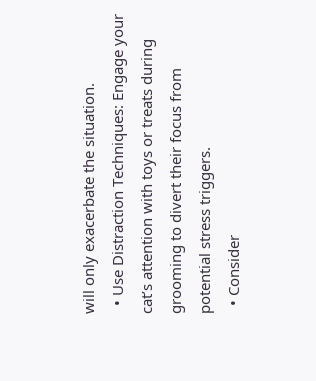will only exacerbate the situation.
  • Use Distraction Techniques: Engage your cat’s attention with toys or treats during grooming to divert their focus from potential stress triggers.
  • Consider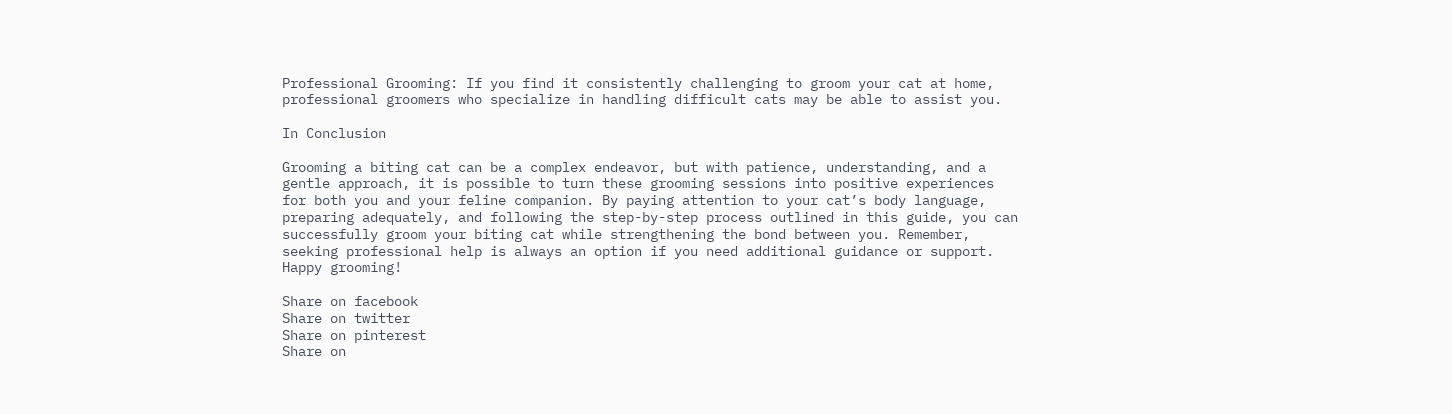Professional Grooming: If you find it consistently challenging to groom your cat at home, professional groomers who specialize in handling difficult cats may be able to assist you.

In Conclusion

Grooming a biting cat can be a complex endeavor, but with patience, understanding, and a gentle approach, it is possible to turn these grooming sessions into positive experiences for both you and your feline companion. By paying attention to your cat’s body language, preparing adequately, and following the step-by-step process outlined in this guide, you can successfully groom your biting cat while strengthening the bond between you. Remember, seeking professional help is always an option if you need additional guidance or support. Happy grooming!

Share on facebook
Share on twitter
Share on pinterest
Share on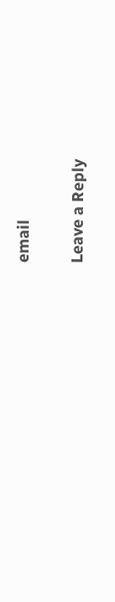email

Leave a Reply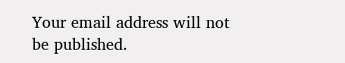Your email address will not be published.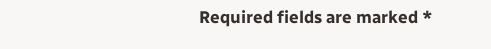Required fields are marked *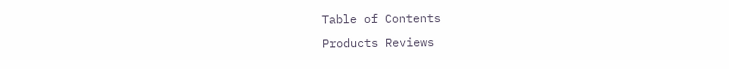Table of Contents
Products Reviews